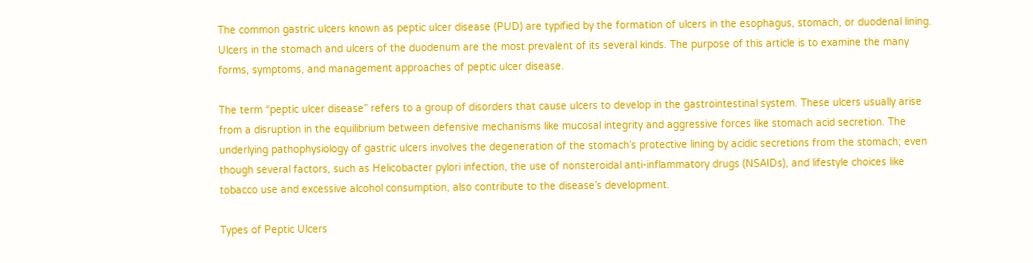The common gastric ulcers known as peptic ulcer disease (PUD) are typified by the formation of ulcers in the esophagus, stomach, or duodenal lining. Ulcers in the stomach and ulcers of the duodenum are the most prevalent of its several kinds. The purpose of this article is to examine the many forms, symptoms, and management approaches of peptic ulcer disease.

The term “peptic ulcer disease” refers to a group of disorders that cause ulcers to develop in the gastrointestinal system. These ulcers usually arise from a disruption in the equilibrium between defensive mechanisms like mucosal integrity and aggressive forces like stomach acid secretion. The underlying pathophysiology of gastric ulcers involves the degeneration of the stomach’s protective lining by acidic secretions from the stomach; even though several factors, such as Helicobacter pylori infection, the use of nonsteroidal anti-inflammatory drugs (NSAIDs), and lifestyle choices like tobacco use and excessive alcohol consumption, also contribute to the disease’s development.

Types of Peptic Ulcers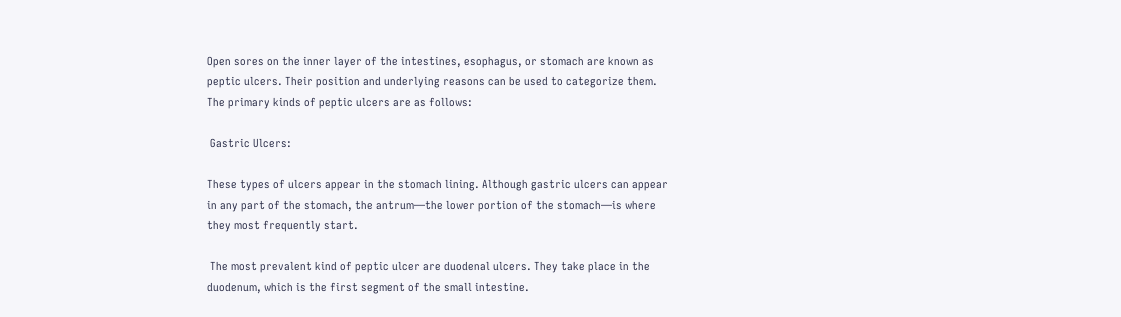Open sores on the inner layer of the intestines, esophagus, or stomach are known as peptic ulcers. Their position and underlying reasons can be used to categorize them. The primary kinds of peptic ulcers are as follows:

 Gastric Ulcers:

These types of ulcers appear in the stomach lining. Although gastric ulcers can appear in any part of the stomach, the antrum—the lower portion of the stomach—is where they most frequently start.

 The most prevalent kind of peptic ulcer are duodenal ulcers. They take place in the duodenum, which is the first segment of the small intestine.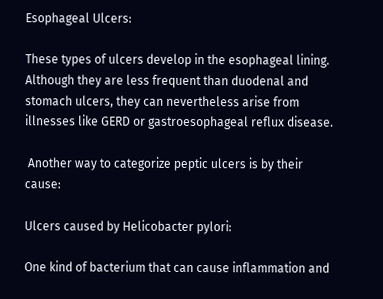Esophageal Ulcers:

These types of ulcers develop in the esophageal lining. Although they are less frequent than duodenal and stomach ulcers, they can nevertheless arise from illnesses like GERD or gastroesophageal reflux disease.

 Another way to categorize peptic ulcers is by their cause:

Ulcers caused by Helicobacter pylori:

One kind of bacterium that can cause inflammation and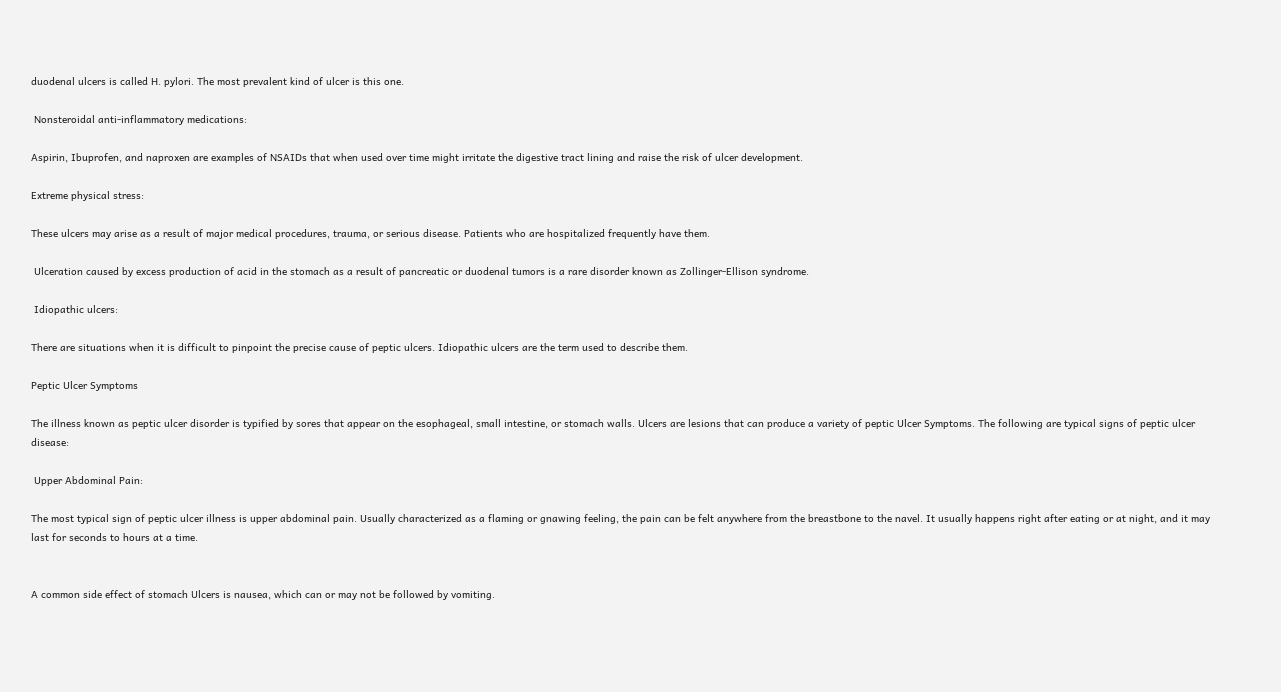duodenal ulcers is called H. pylori. The most prevalent kind of ulcer is this one.

 Nonsteroidal anti-inflammatory medications:

Aspirin, Ibuprofen, and naproxen are examples of NSAIDs that when used over time might irritate the digestive tract lining and raise the risk of ulcer development.

Extreme physical stress:

These ulcers may arise as a result of major medical procedures, trauma, or serious disease. Patients who are hospitalized frequently have them.

 Ulceration caused by excess production of acid in the stomach as a result of pancreatic or duodenal tumors is a rare disorder known as Zollinger-Ellison syndrome.

 Idiopathic ulcers:

There are situations when it is difficult to pinpoint the precise cause of peptic ulcers. Idiopathic ulcers are the term used to describe them.

Peptic Ulcer Symptoms

The illness known as peptic ulcer disorder is typified by sores that appear on the esophageal, small intestine, or stomach walls. Ulcers are lesions that can produce a variety of peptic Ulcer Symptoms. The following are typical signs of peptic ulcer disease:

 Upper Abdominal Pain:

The most typical sign of peptic ulcer illness is upper abdominal pain. Usually characterized as a flaming or gnawing feeling, the pain can be felt anywhere from the breastbone to the navel. It usually happens right after eating or at night, and it may last for seconds to hours at a time.


A common side effect of stomach Ulcers is nausea, which can or may not be followed by vomiting.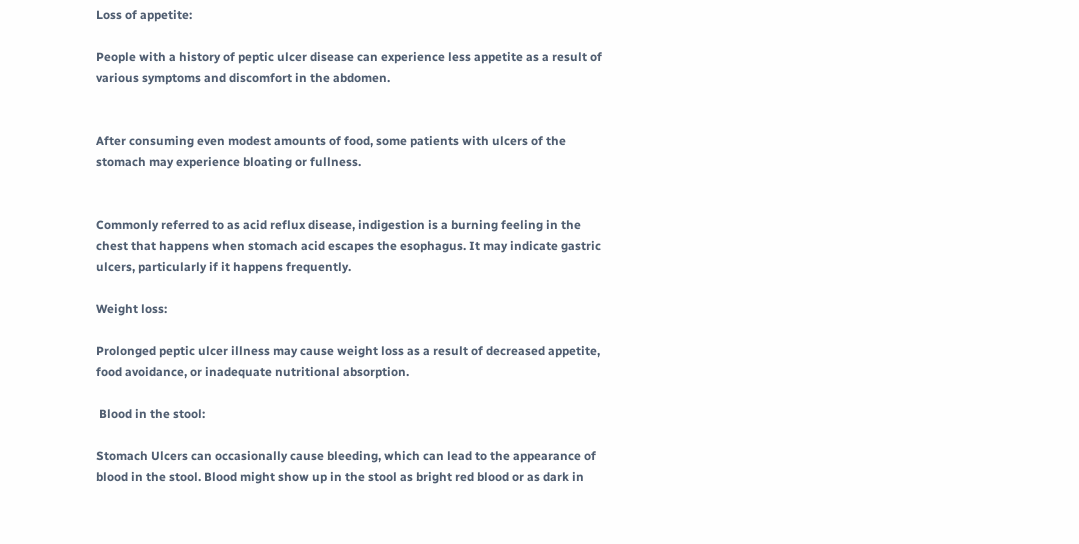Loss of appetite:

People with a history of peptic ulcer disease can experience less appetite as a result of various symptoms and discomfort in the abdomen.


After consuming even modest amounts of food, some patients with ulcers of the stomach may experience bloating or fullness.


Commonly referred to as acid reflux disease, indigestion is a burning feeling in the chest that happens when stomach acid escapes the esophagus. It may indicate gastric ulcers, particularly if it happens frequently.

Weight loss:

Prolonged peptic ulcer illness may cause weight loss as a result of decreased appetite, food avoidance, or inadequate nutritional absorption.

 Blood in the stool:

Stomach Ulcers can occasionally cause bleeding, which can lead to the appearance of blood in the stool. Blood might show up in the stool as bright red blood or as dark in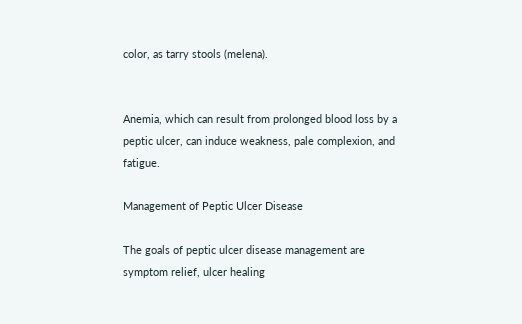color, as tarry stools (melena).


Anemia, which can result from prolonged blood loss by a peptic ulcer, can induce weakness, pale complexion, and fatigue.

Management of Peptic Ulcer Disease

The goals of peptic ulcer disease management are symptom relief, ulcer healing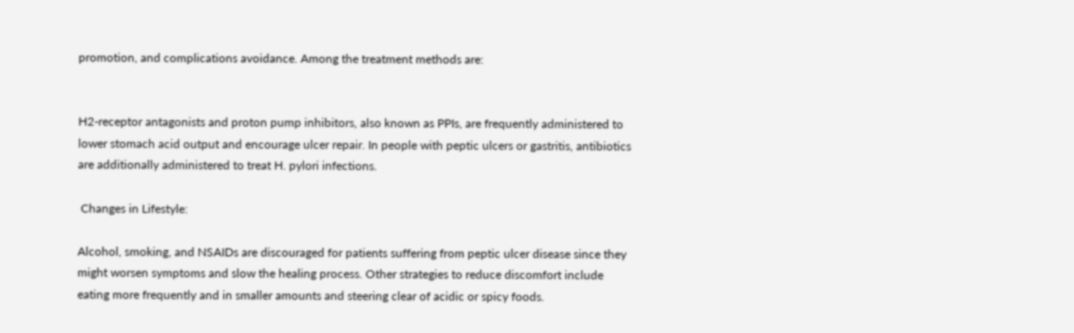promotion, and complications avoidance. Among the treatment methods are:


H2-receptor antagonists and proton pump inhibitors, also known as PPIs, are frequently administered to lower stomach acid output and encourage ulcer repair. In people with peptic ulcers or gastritis, antibiotics are additionally administered to treat H. pylori infections.

 Changes in Lifestyle:

Alcohol, smoking, and NSAIDs are discouraged for patients suffering from peptic ulcer disease since they might worsen symptoms and slow the healing process. Other strategies to reduce discomfort include eating more frequently and in smaller amounts and steering clear of acidic or spicy foods.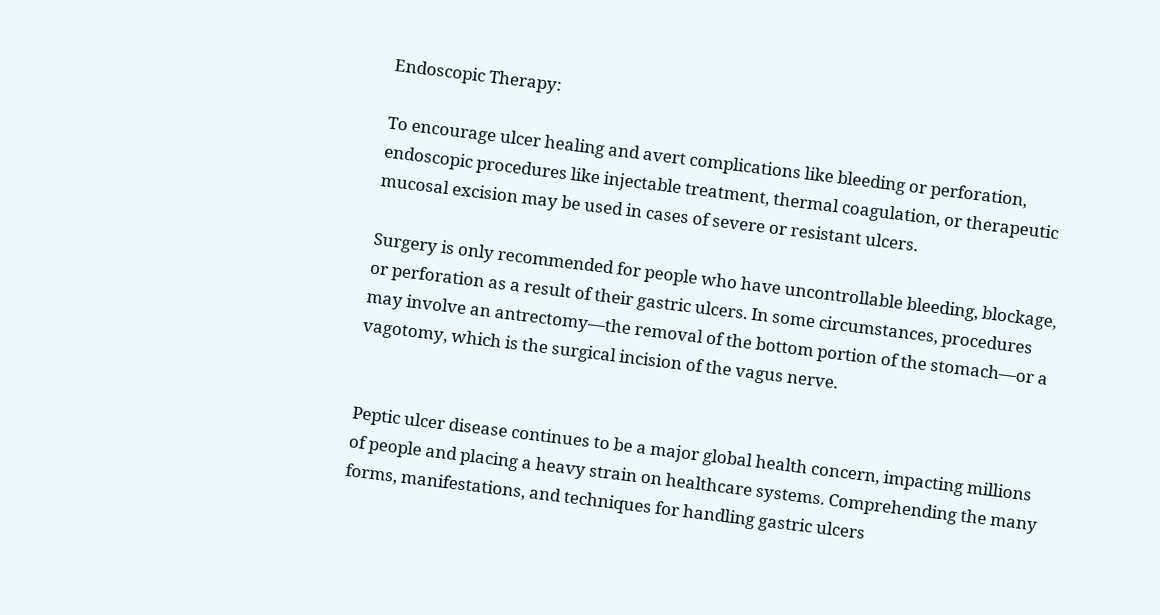Endoscopic Therapy:

To encourage ulcer healing and avert complications like bleeding or perforation, endoscopic procedures like injectable treatment, thermal coagulation, or therapeutic mucosal excision may be used in cases of severe or resistant ulcers.

Surgery is only recommended for people who have uncontrollable bleeding, blockage, or perforation as a result of their gastric ulcers. In some circumstances, procedures may involve an antrectomy—the removal of the bottom portion of the stomach—or a vagotomy, which is the surgical incision of the vagus nerve.


Peptic ulcer disease continues to be a major global health concern, impacting millions of people and placing a heavy strain on healthcare systems. Comprehending the many forms, manifestations, and techniques for handling gastric ulcers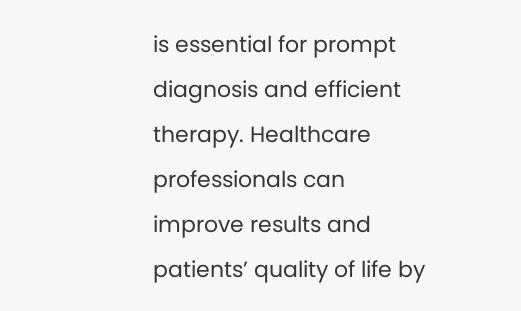is essential for prompt diagnosis and efficient therapy. Healthcare professionals can improve results and patients’ quality of life by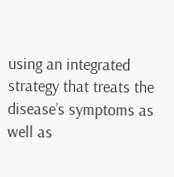using an integrated strategy that treats the disease’s symptoms as well as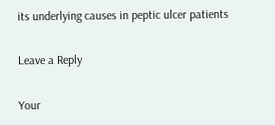its underlying causes in peptic ulcer patients

Leave a Reply

Your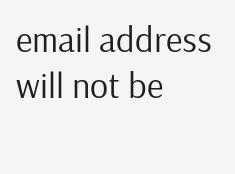email address will not be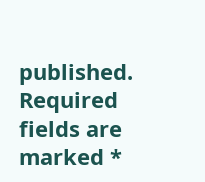published. Required fields are marked *